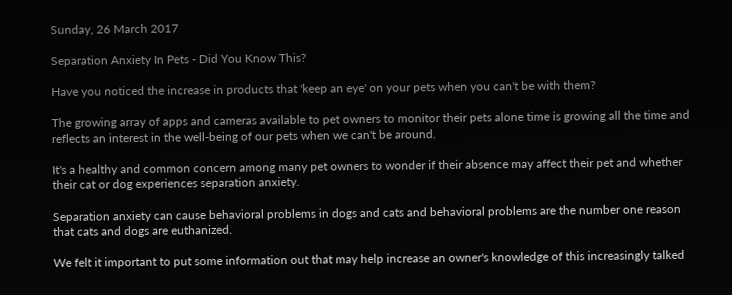Sunday, 26 March 2017

Separation Anxiety In Pets - Did You Know This?

Have you noticed the increase in products that 'keep an eye' on your pets when you can't be with them?

The growing array of apps and cameras available to pet owners to monitor their pets alone time is growing all the time and reflects an interest in the well-being of our pets when we can't be around.

It's a healthy and common concern among many pet owners to wonder if their absence may affect their pet and whether their cat or dog experiences separation anxiety.

Separation anxiety can cause behavioral problems in dogs and cats and behavioral problems are the number one reason that cats and dogs are euthanized.

We felt it important to put some information out that may help increase an owner's knowledge of this increasingly talked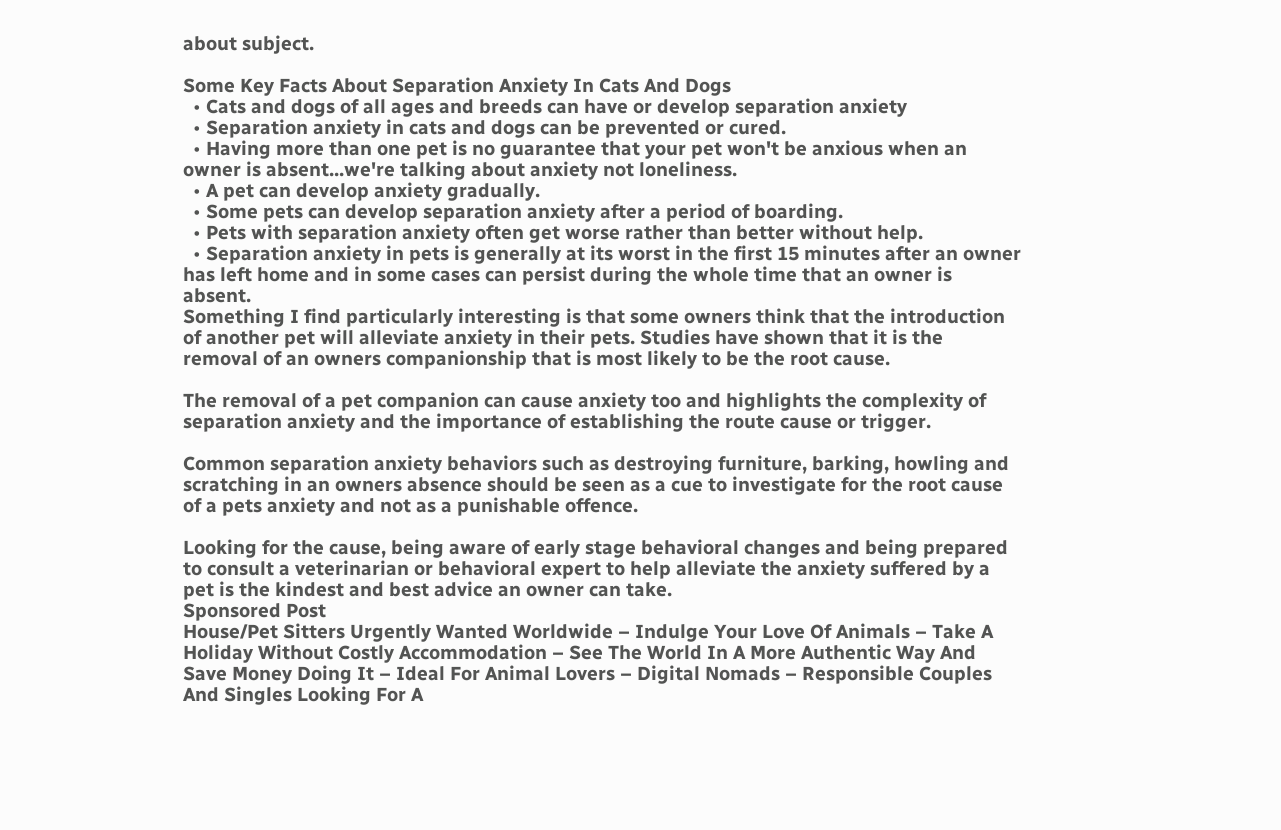about subject.

Some Key Facts About Separation Anxiety In Cats And Dogs
  • Cats and dogs of all ages and breeds can have or develop separation anxiety
  • Separation anxiety in cats and dogs can be prevented or cured.
  • Having more than one pet is no guarantee that your pet won't be anxious when an owner is absent...we're talking about anxiety not loneliness.
  • A pet can develop anxiety gradually.
  • Some pets can develop separation anxiety after a period of boarding.
  • Pets with separation anxiety often get worse rather than better without help.
  • Separation anxiety in pets is generally at its worst in the first 15 minutes after an owner has left home and in some cases can persist during the whole time that an owner is absent.
Something I find particularly interesting is that some owners think that the introduction of another pet will alleviate anxiety in their pets. Studies have shown that it is the removal of an owners companionship that is most likely to be the root cause.

The removal of a pet companion can cause anxiety too and highlights the complexity of separation anxiety and the importance of establishing the route cause or trigger.

Common separation anxiety behaviors such as destroying furniture, barking, howling and scratching in an owners absence should be seen as a cue to investigate for the root cause of a pets anxiety and not as a punishable offence.

Looking for the cause, being aware of early stage behavioral changes and being prepared to consult a veterinarian or behavioral expert to help alleviate the anxiety suffered by a pet is the kindest and best advice an owner can take.
Sponsored Post
House/Pet Sitters Urgently Wanted Worldwide – Indulge Your Love Of Animals – Take A Holiday Without Costly Accommodation – See The World In A More Authentic Way And Save Money Doing It – Ideal For Animal Lovers – Digital Nomads – Responsible Couples And Singles Looking For A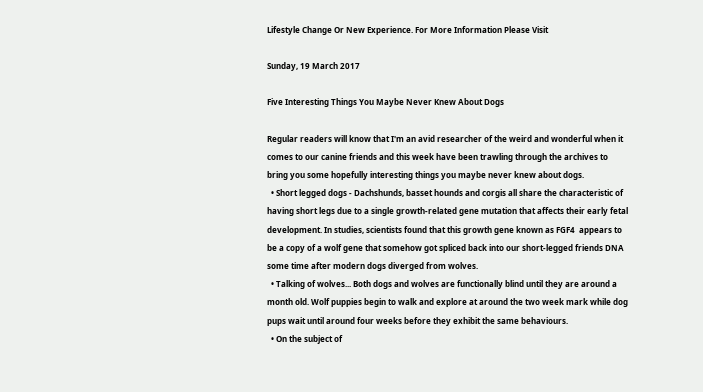Lifestyle Change Or New Experience. For More Information Please Visit

Sunday, 19 March 2017

Five Interesting Things You Maybe Never Knew About Dogs

Regular readers will know that I'm an avid researcher of the weird and wonderful when it comes to our canine friends and this week have been trawling through the archives to bring you some hopefully interesting things you maybe never knew about dogs.
  • Short legged dogs - Dachshunds, basset hounds and corgis all share the characteristic of having short legs due to a single growth-related gene mutation that affects their early fetal development. In studies, scientists found that this growth gene known as FGF4  appears to be a copy of a wolf gene that somehow got spliced back into our short-legged friends DNA some time after modern dogs diverged from wolves.
  • Talking of wolves... Both dogs and wolves are functionally blind until they are around a month old. Wolf puppies begin to walk and explore at around the two week mark while dog pups wait until around four weeks before they exhibit the same behaviours.
  • On the subject of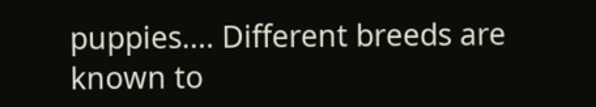puppies.... Different breeds are known to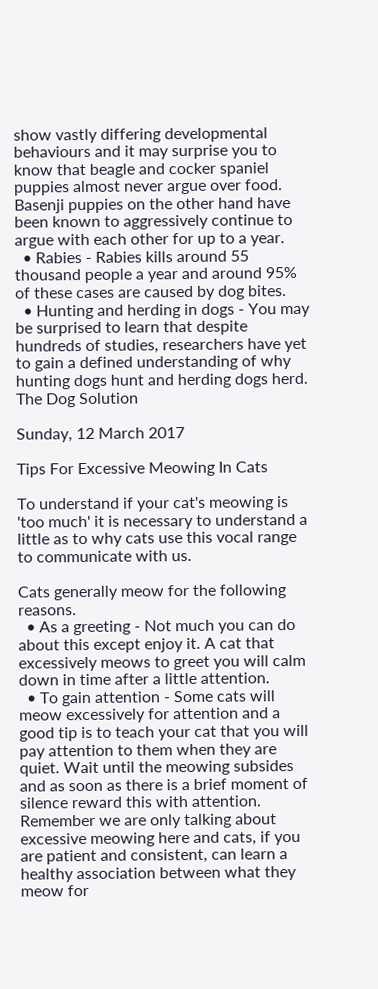show vastly differing developmental behaviours and it may surprise you to know that beagle and cocker spaniel puppies almost never argue over food. Basenji puppies on the other hand have been known to aggressively continue to argue with each other for up to a year.
  • Rabies - Rabies kills around 55 thousand people a year and around 95% of these cases are caused by dog bites.
  • Hunting and herding in dogs - You may be surprised to learn that despite hundreds of studies, researchers have yet to gain a defined understanding of why hunting dogs hunt and herding dogs herd.
The Dog Solution

Sunday, 12 March 2017

Tips For Excessive Meowing In Cats

To understand if your cat's meowing is 'too much' it is necessary to understand a little as to why cats use this vocal range to communicate with us.

Cats generally meow for the following reasons.
  • As a greeting - Not much you can do about this except enjoy it. A cat that excessively meows to greet you will calm down in time after a little attention.
  • To gain attention - Some cats will meow excessively for attention and a good tip is to teach your cat that you will pay attention to them when they are quiet. Wait until the meowing subsides and as soon as there is a brief moment of silence reward this with attention. Remember we are only talking about excessive meowing here and cats, if you are patient and consistent, can learn a healthy association between what they meow for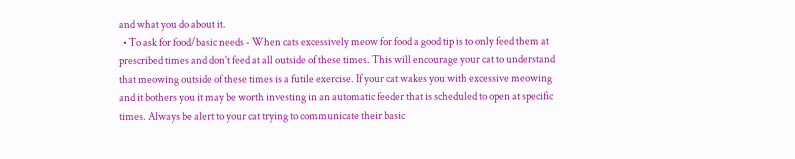and what you do about it.
  • To ask for food/basic needs - When cats excessively meow for food a good tip is to only feed them at prescribed times and don't feed at all outside of these times. This will encourage your cat to understand that meowing outside of these times is a futile exercise. If your cat wakes you with excessive meowing and it bothers you it may be worth investing in an automatic feeder that is scheduled to open at specific times. Always be alert to your cat trying to communicate their basic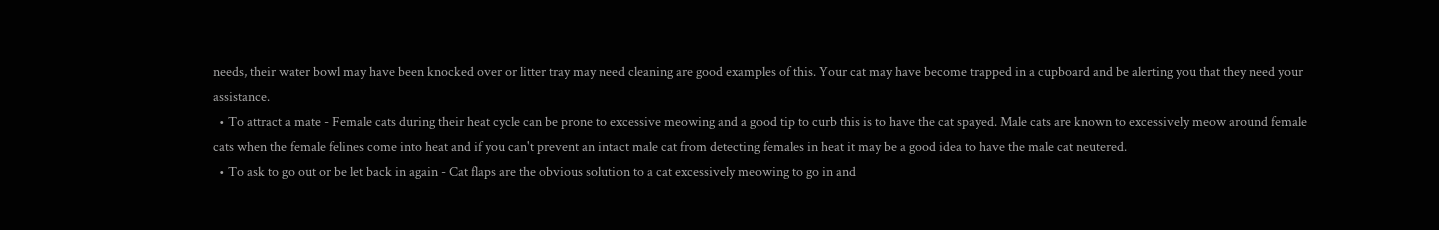needs, their water bowl may have been knocked over or litter tray may need cleaning are good examples of this. Your cat may have become trapped in a cupboard and be alerting you that they need your assistance.
  • To attract a mate - Female cats during their heat cycle can be prone to excessive meowing and a good tip to curb this is to have the cat spayed. Male cats are known to excessively meow around female cats when the female felines come into heat and if you can't prevent an intact male cat from detecting females in heat it may be a good idea to have the male cat neutered.
  • To ask to go out or be let back in again - Cat flaps are the obvious solution to a cat excessively meowing to go in and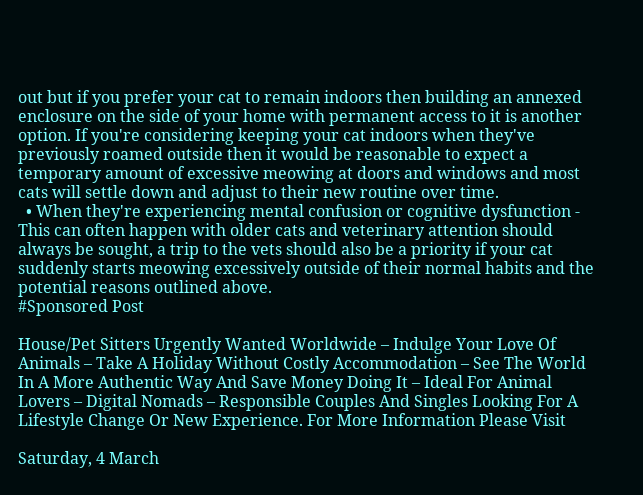out but if you prefer your cat to remain indoors then building an annexed enclosure on the side of your home with permanent access to it is another option. If you're considering keeping your cat indoors when they've previously roamed outside then it would be reasonable to expect a temporary amount of excessive meowing at doors and windows and most cats will settle down and adjust to their new routine over time.
  • When they're experiencing mental confusion or cognitive dysfunction - This can often happen with older cats and veterinary attention should always be sought, a trip to the vets should also be a priority if your cat suddenly starts meowing excessively outside of their normal habits and the potential reasons outlined above.
#Sponsored Post

House/Pet Sitters Urgently Wanted Worldwide – Indulge Your Love Of Animals – Take A Holiday Without Costly Accommodation – See The World In A More Authentic Way And Save Money Doing It – Ideal For Animal Lovers – Digital Nomads – Responsible Couples And Singles Looking For A Lifestyle Change Or New Experience. For More Information Please Visit

Saturday, 4 March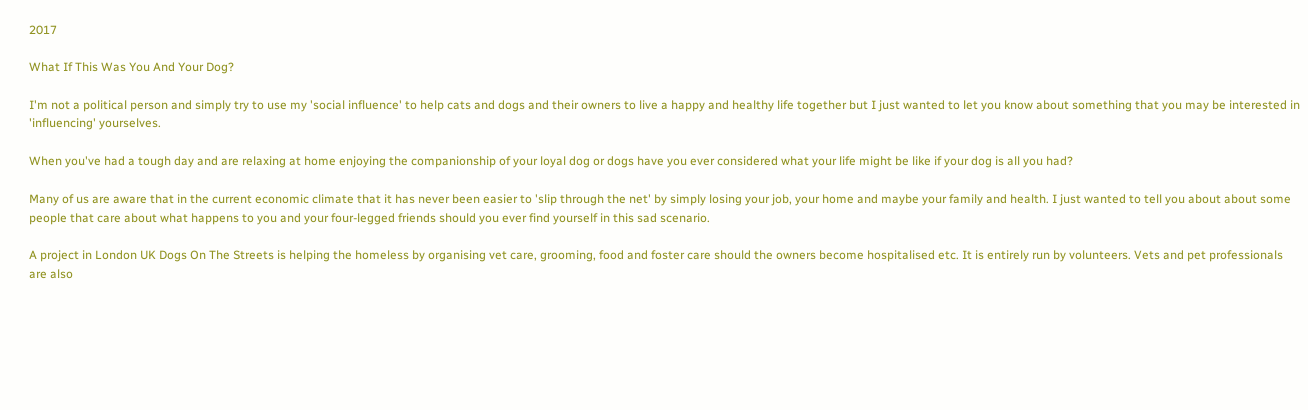2017

What If This Was You And Your Dog?

I'm not a political person and simply try to use my 'social influence' to help cats and dogs and their owners to live a happy and healthy life together but I just wanted to let you know about something that you may be interested in 'influencing' yourselves.

When you've had a tough day and are relaxing at home enjoying the companionship of your loyal dog or dogs have you ever considered what your life might be like if your dog is all you had?

Many of us are aware that in the current economic climate that it has never been easier to 'slip through the net' by simply losing your job, your home and maybe your family and health. I just wanted to tell you about about some people that care about what happens to you and your four-legged friends should you ever find yourself in this sad scenario.

A project in London UK Dogs On The Streets is helping the homeless by organising vet care, grooming, food and foster care should the owners become hospitalised etc. It is entirely run by volunteers. Vets and pet professionals are also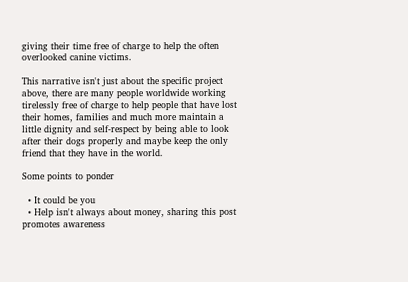giving their time free of charge to help the often overlooked canine victims.

This narrative isn't just about the specific project above, there are many people worldwide working tirelessly free of charge to help people that have lost their homes, families and much more maintain a little dignity and self-respect by being able to look after their dogs properly and maybe keep the only friend that they have in the world.

Some points to ponder

  • It could be you
  • Help isn't always about money, sharing this post promotes awareness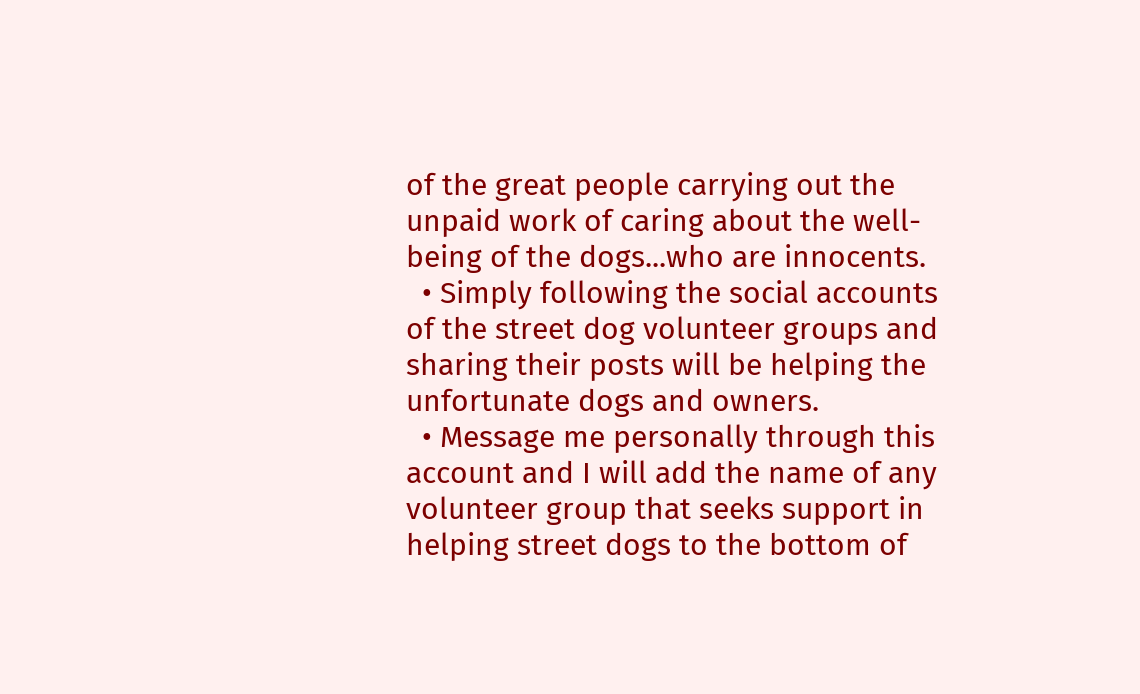of the great people carrying out the unpaid work of caring about the well-being of the dogs...who are innocents.
  • Simply following the social accounts of the street dog volunteer groups and sharing their posts will be helping the unfortunate dogs and owners.
  • Message me personally through this account and I will add the name of any volunteer group that seeks support in helping street dogs to the bottom of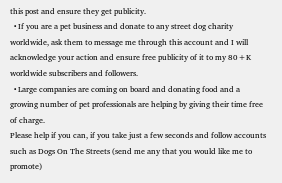this post and ensure they get publicity.
  • If you are a pet business and donate to any street dog charity worldwide, ask them to message me through this account and I will acknowledge your action and ensure free publicity of it to my 80+K worldwide subscribers and followers.
  • Large companies are coming on board and donating food and a growing number of pet professionals are helping by giving their time free of charge.
Please help if you can, if you take just a few seconds and follow accounts such as Dogs On The Streets (send me any that you would like me to promote)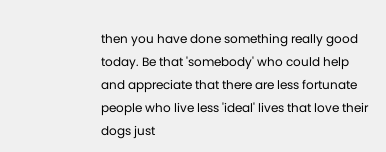then you have done something really good today. Be that 'somebody' who could help and appreciate that there are less fortunate people who live less 'ideal' lives that love their dogs just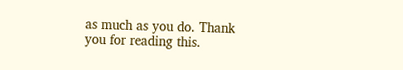as much as you do. Thank you for reading this.